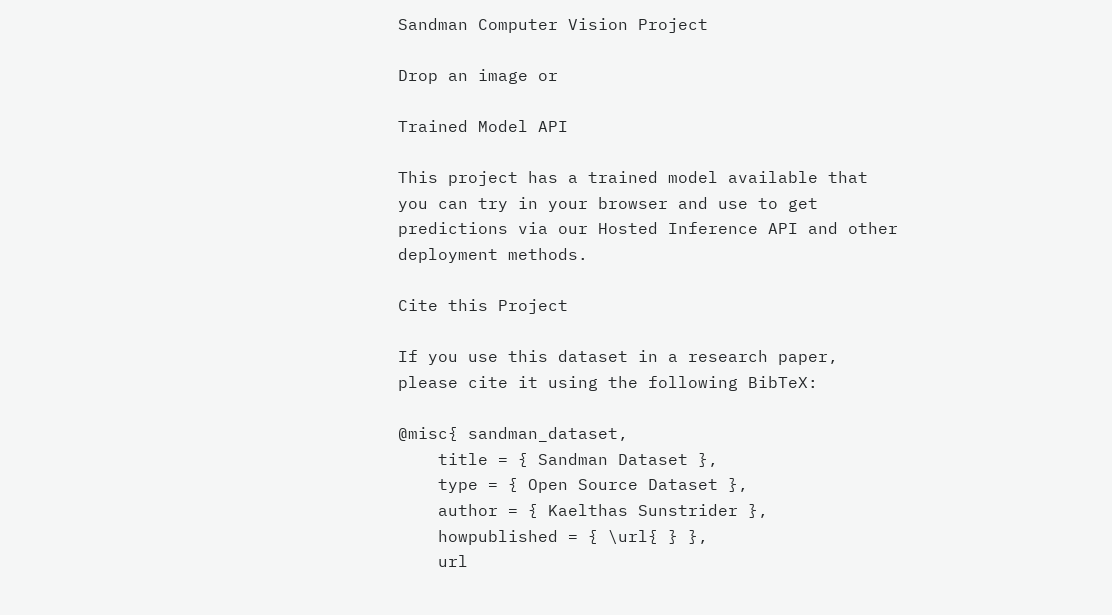Sandman Computer Vision Project

Drop an image or

Trained Model API

This project has a trained model available that you can try in your browser and use to get predictions via our Hosted Inference API and other deployment methods.

Cite this Project

If you use this dataset in a research paper, please cite it using the following BibTeX:

@misc{ sandman_dataset,
    title = { Sandman Dataset },
    type = { Open Source Dataset },
    author = { Kaelthas Sunstrider },
    howpublished = { \url{ } },
    url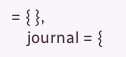= { },
    journal = {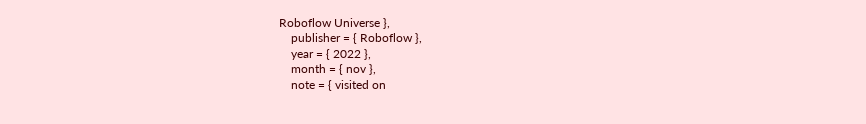Roboflow Universe },
    publisher = { Roboflow },
    year = { 2022 },
    month = { nov },
    note = { visited on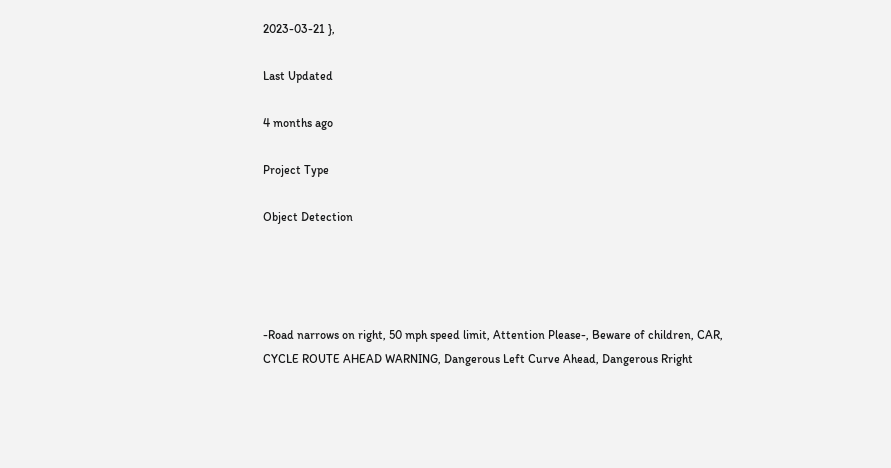2023-03-21 },

Last Updated

4 months ago

Project Type

Object Detection




-Road narrows on right, 50 mph speed limit, Attention Please-, Beware of children, CAR, CYCLE ROUTE AHEAD WARNING, Dangerous Left Curve Ahead, Dangerous Rright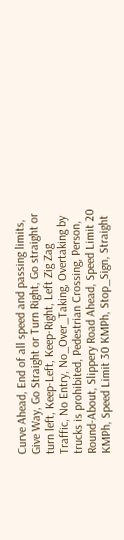Curve Ahead, End of all speed and passing limits, Give Way, Go Straight or Turn Right, Go straight or turn left, Keep-Left, Keep-Right, Left Zig Zag Traffic, No Entry, No_Over_Taking, Overtaking by trucks is prohibited, Pedestrian Crossing, Person, Round-About, Slippery Road Ahead, Speed Limit 20 KMPh, Speed Limit 30 KMPh, Stop_Sign, Straight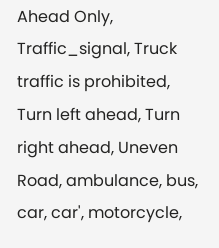Ahead Only, Traffic_signal, Truck traffic is prohibited, Turn left ahead, Turn right ahead, Uneven Road, ambulance, bus, car, car', motorcycle,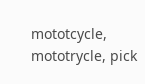mototcycle, mototrycle, pick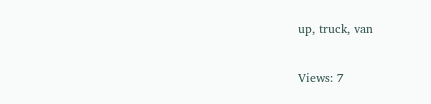up, truck, van

Views: 7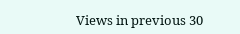Views in previous 30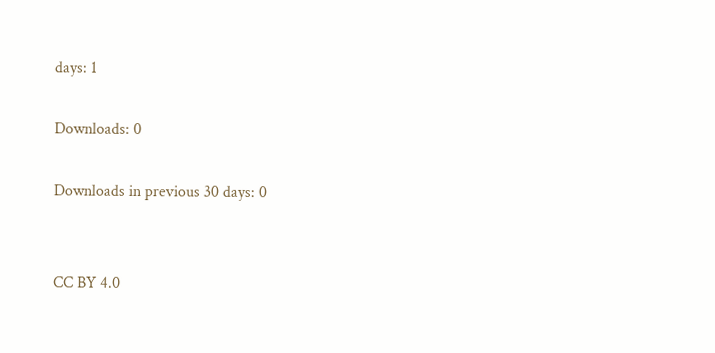days: 1

Downloads: 0

Downloads in previous 30 days: 0


CC BY 4.0